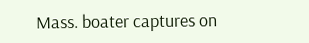Mass. boater captures on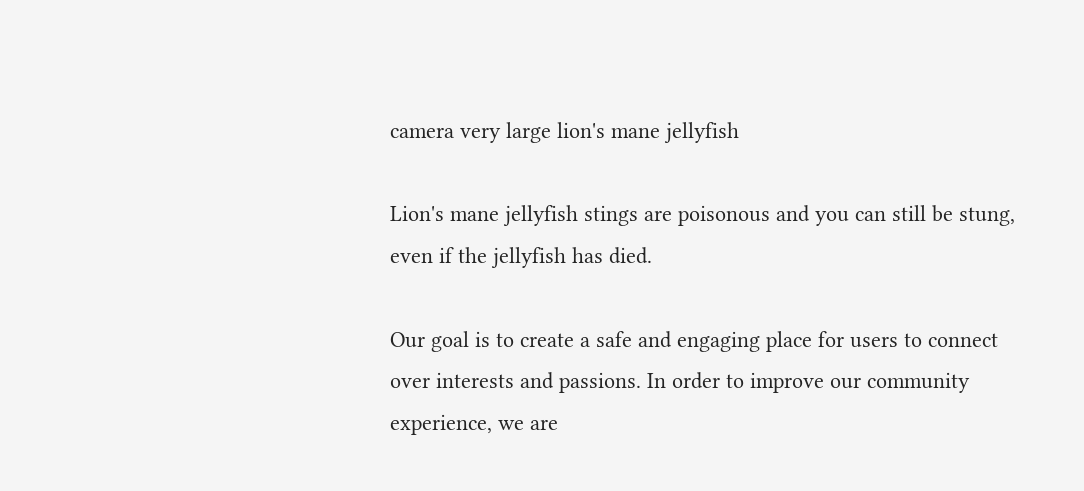camera very large lion's mane jellyfish

Lion's mane jellyfish stings are poisonous and you can still be stung, even if the jellyfish has died.

Our goal is to create a safe and engaging place for users to connect over interests and passions. In order to improve our community experience, we are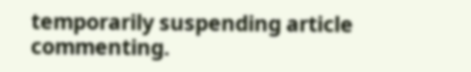temporarily suspending article commenting.